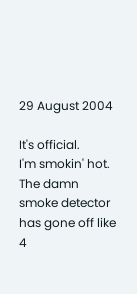29 August 2004

It's official.
I'm smokin' hot.
The damn smoke detector has gone off like 4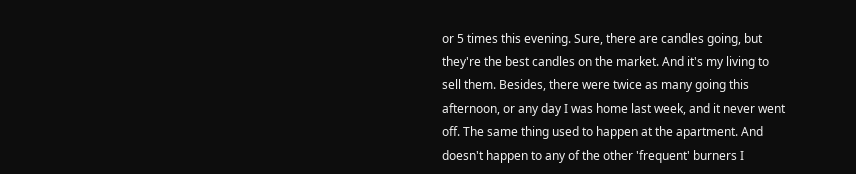or 5 times this evening. Sure, there are candles going, but they're the best candles on the market. And it's my living to sell them. Besides, there were twice as many going this afternoon, or any day I was home last week, and it never went off. The same thing used to happen at the apartment. And doesn't happen to any of the other 'frequent' burners I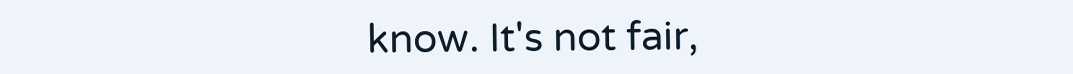know. It's not fair,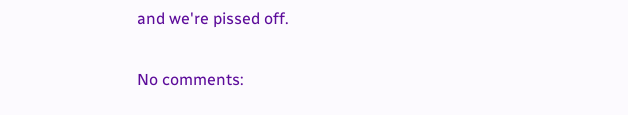and we're pissed off.

No comments: